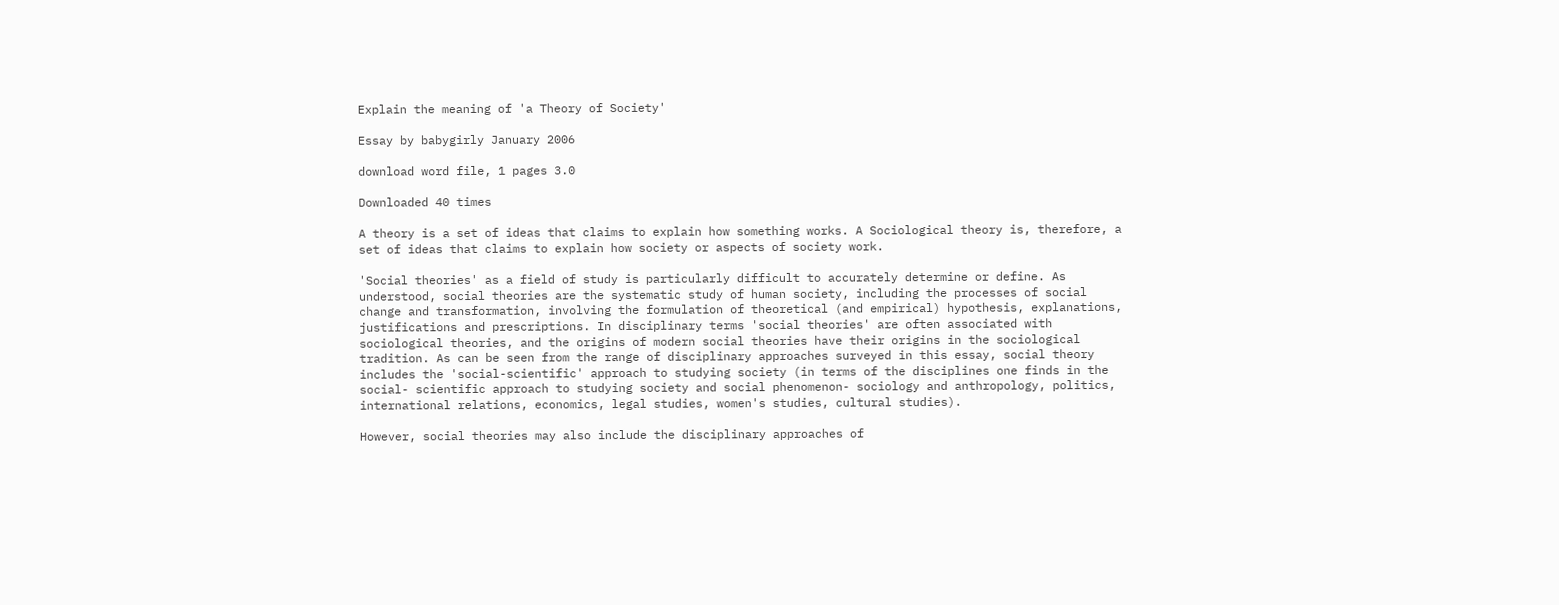Explain the meaning of 'a Theory of Society'

Essay by babygirly January 2006

download word file, 1 pages 3.0

Downloaded 40 times

A theory is a set of ideas that claims to explain how something works. A Sociological theory is, therefore, a set of ideas that claims to explain how society or aspects of society work.

'Social theories' as a field of study is particularly difficult to accurately determine or define. As understood, social theories are the systematic study of human society, including the processes of social change and transformation, involving the formulation of theoretical (and empirical) hypothesis, explanations, justifications and prescriptions. In disciplinary terms 'social theories' are often associated with sociological theories, and the origins of modern social theories have their origins in the sociological tradition. As can be seen from the range of disciplinary approaches surveyed in this essay, social theory includes the 'social-scientific' approach to studying society (in terms of the disciplines one finds in the social- scientific approach to studying society and social phenomenon- sociology and anthropology, politics, international relations, economics, legal studies, women's studies, cultural studies).

However, social theories may also include the disciplinary approaches of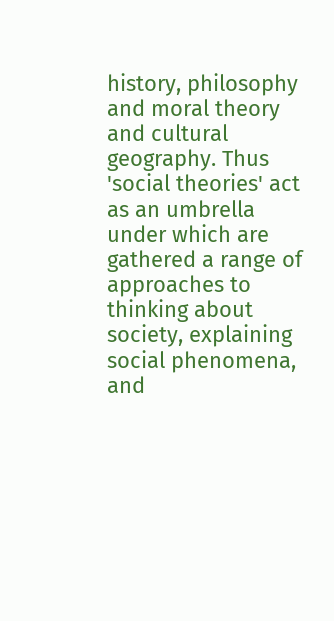history, philosophy and moral theory and cultural geography. Thus 'social theories' act as an umbrella under which are gathered a range of approaches to thinking about society, explaining social phenomena, and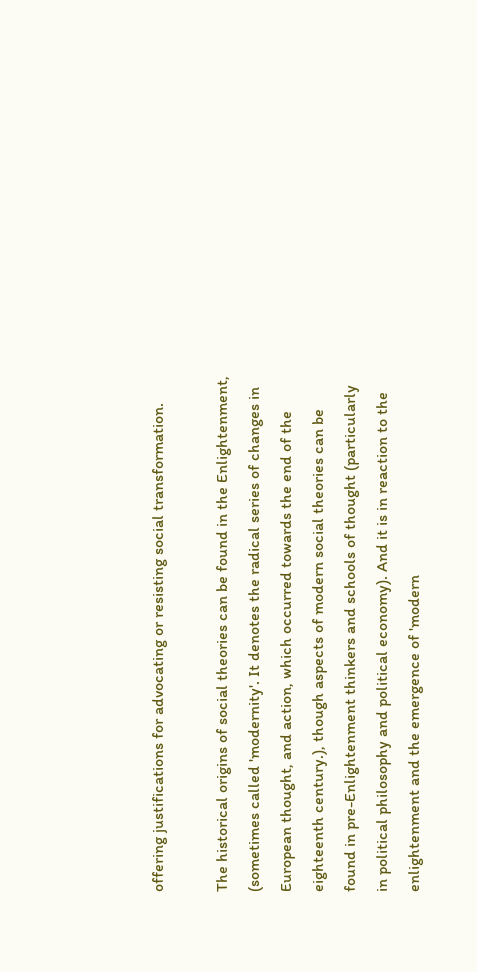offering justifications for advocating or resisting social transformation.

The historical origins of social theories can be found in the Enlightenment, (sometimes called 'modernity'. It denotes the radical series of changes in European thought, and action, which occurred towards the end of the eighteenth century.), though aspects of modern social theories can be found in pre-Enlightenment thinkers and schools of thought (particularly in political philosophy and political economy). And it is in reaction to the enlightenment and the emergence of 'modern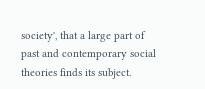society', that a large part of past and contemporary social theories finds its subject.